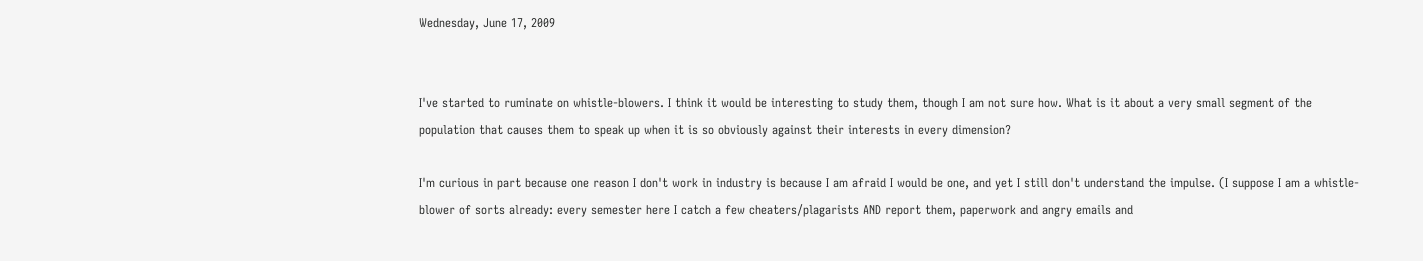Wednesday, June 17, 2009


I've started to ruminate on whistle-blowers. I think it would be interesting to study them, though I am not sure how. What is it about a very small segment of the population that causes them to speak up when it is so obviously against their interests in every dimension?

I'm curious in part because one reason I don't work in industry is because I am afraid I would be one, and yet I still don't understand the impulse. (I suppose I am a whistle-blower of sorts already: every semester here I catch a few cheaters/plagarists AND report them, paperwork and angry emails and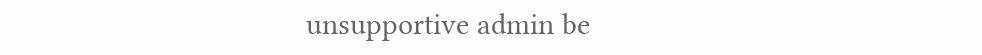unsupportive admin be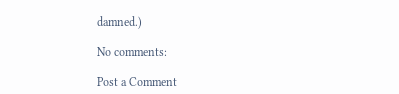damned.)

No comments:

Post a Comment